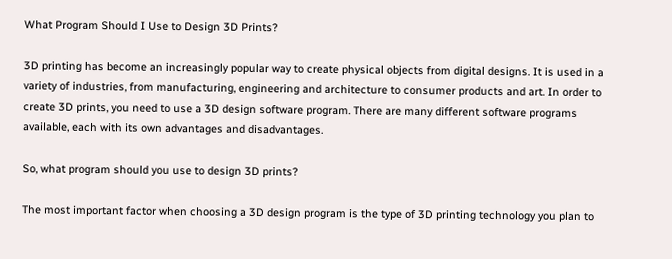What Program Should I Use to Design 3D Prints?

3D printing has become an increasingly popular way to create physical objects from digital designs. It is used in a variety of industries, from manufacturing, engineering and architecture to consumer products and art. In order to create 3D prints, you need to use a 3D design software program. There are many different software programs available, each with its own advantages and disadvantages.

So, what program should you use to design 3D prints?

The most important factor when choosing a 3D design program is the type of 3D printing technology you plan to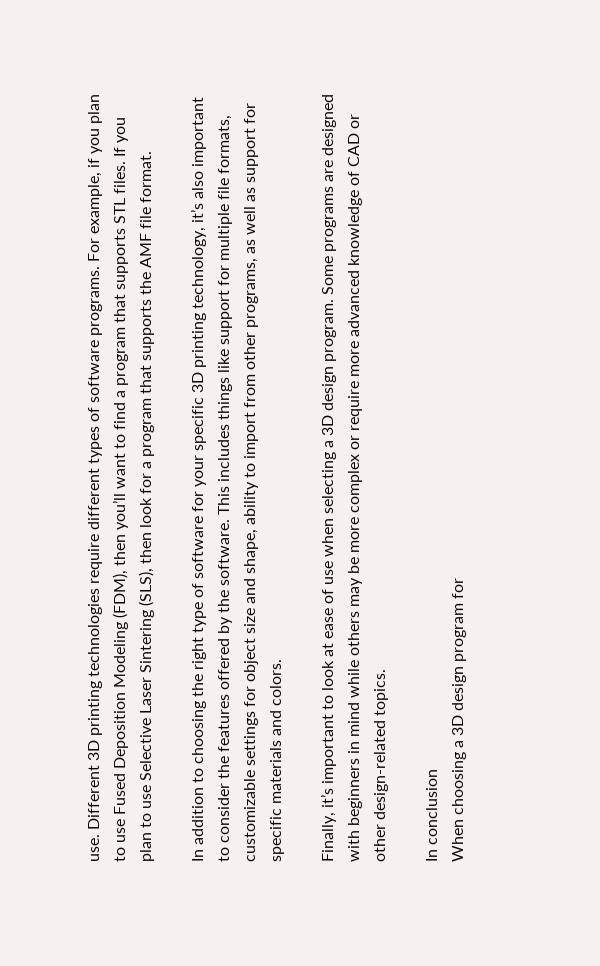use. Different 3D printing technologies require different types of software programs. For example, if you plan to use Fused Deposition Modeling (FDM), then you’ll want to find a program that supports STL files. If you plan to use Selective Laser Sintering (SLS), then look for a program that supports the AMF file format.

In addition to choosing the right type of software for your specific 3D printing technology, it’s also important to consider the features offered by the software. This includes things like support for multiple file formats, customizable settings for object size and shape, ability to import from other programs, as well as support for specific materials and colors.

Finally, it’s important to look at ease of use when selecting a 3D design program. Some programs are designed with beginners in mind while others may be more complex or require more advanced knowledge of CAD or other design-related topics.

In conclusion
When choosing a 3D design program for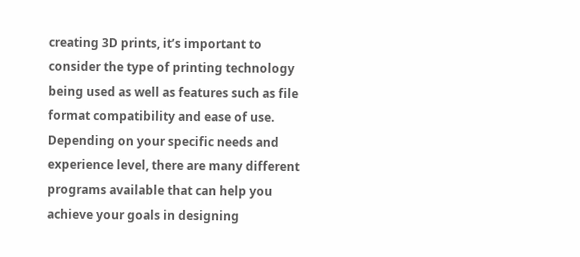creating 3D prints, it’s important to consider the type of printing technology being used as well as features such as file format compatibility and ease of use. Depending on your specific needs and experience level, there are many different programs available that can help you achieve your goals in designing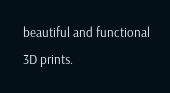beautiful and functional 3D prints.